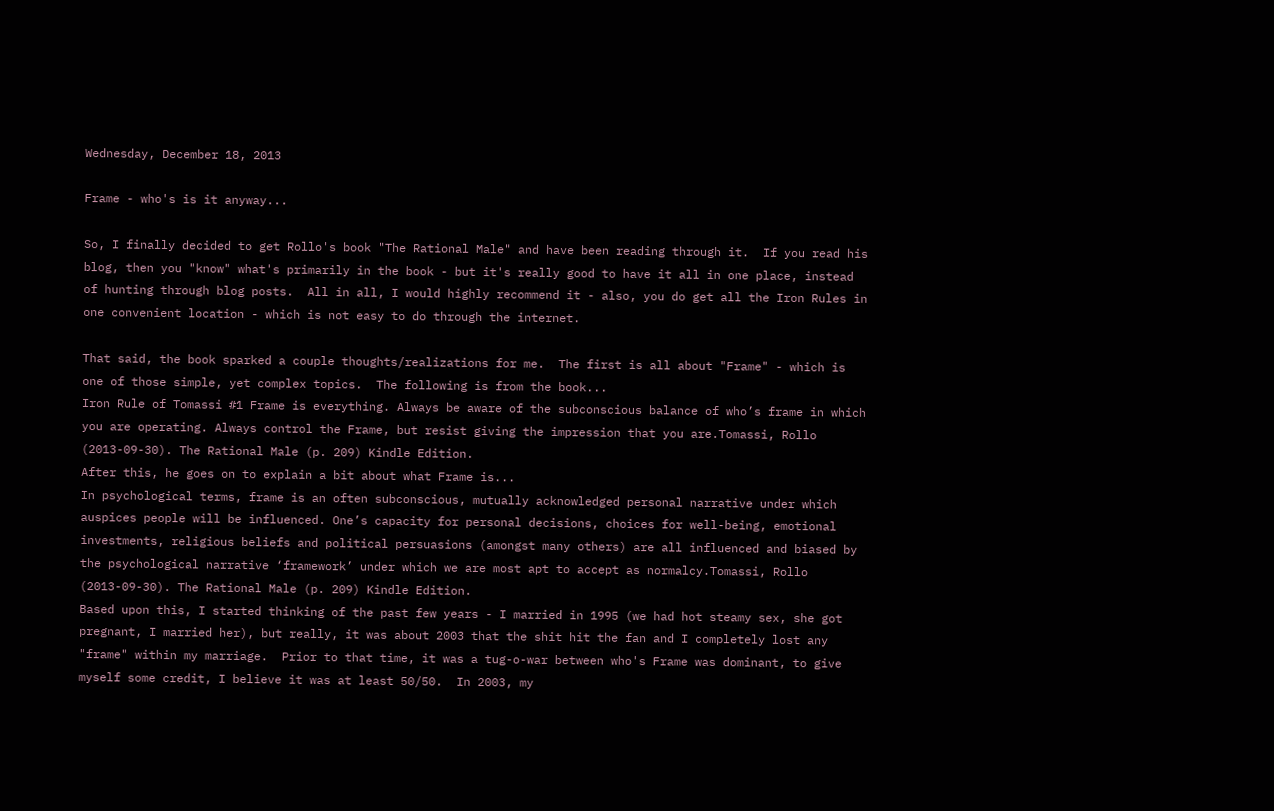Wednesday, December 18, 2013

Frame - who's is it anyway...

So, I finally decided to get Rollo's book "The Rational Male" and have been reading through it.  If you read his blog, then you "know" what's primarily in the book - but it's really good to have it all in one place, instead of hunting through blog posts.  All in all, I would highly recommend it - also, you do get all the Iron Rules in one convenient location - which is not easy to do through the internet.

That said, the book sparked a couple thoughts/realizations for me.  The first is all about "Frame" - which is one of those simple, yet complex topics.  The following is from the book...
Iron Rule of Tomassi #1 Frame is everything. Always be aware of the subconscious balance of who’s frame in which you are operating. Always control the Frame, but resist giving the impression that you are.Tomassi, Rollo (2013-09-30). The Rational Male (p. 209) Kindle Edition.
After this, he goes on to explain a bit about what Frame is...
In psychological terms, frame is an often subconscious, mutually acknowledged personal narrative under which auspices people will be influenced. One’s capacity for personal decisions, choices for well-being, emotional investments, religious beliefs and political persuasions (amongst many others) are all influenced and biased by the psychological narrative ‘framework’ under which we are most apt to accept as normalcy.Tomassi, Rollo (2013-09-30). The Rational Male (p. 209) Kindle Edition.
Based upon this, I started thinking of the past few years - I married in 1995 (we had hot steamy sex, she got pregnant, I married her), but really, it was about 2003 that the shit hit the fan and I completely lost any "frame" within my marriage.  Prior to that time, it was a tug-o-war between who's Frame was dominant, to give myself some credit, I believe it was at least 50/50.  In 2003, my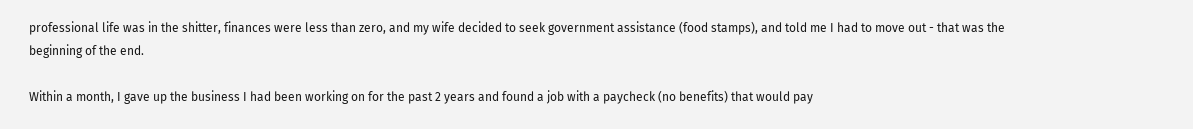professional life was in the shitter, finances were less than zero, and my wife decided to seek government assistance (food stamps), and told me I had to move out - that was the beginning of the end.

Within a month, I gave up the business I had been working on for the past 2 years and found a job with a paycheck (no benefits) that would pay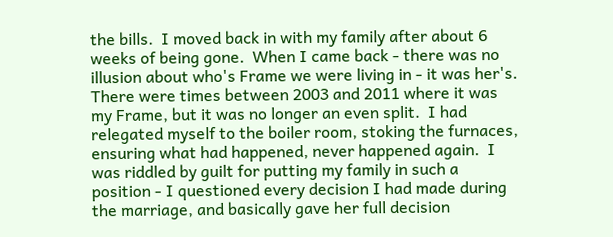the bills.  I moved back in with my family after about 6 weeks of being gone.  When I came back - there was no illusion about who's Frame we were living in - it was her's.  There were times between 2003 and 2011 where it was my Frame, but it was no longer an even split.  I had relegated myself to the boiler room, stoking the furnaces, ensuring what had happened, never happened again.  I was riddled by guilt for putting my family in such a position - I questioned every decision I had made during the marriage, and basically gave her full decision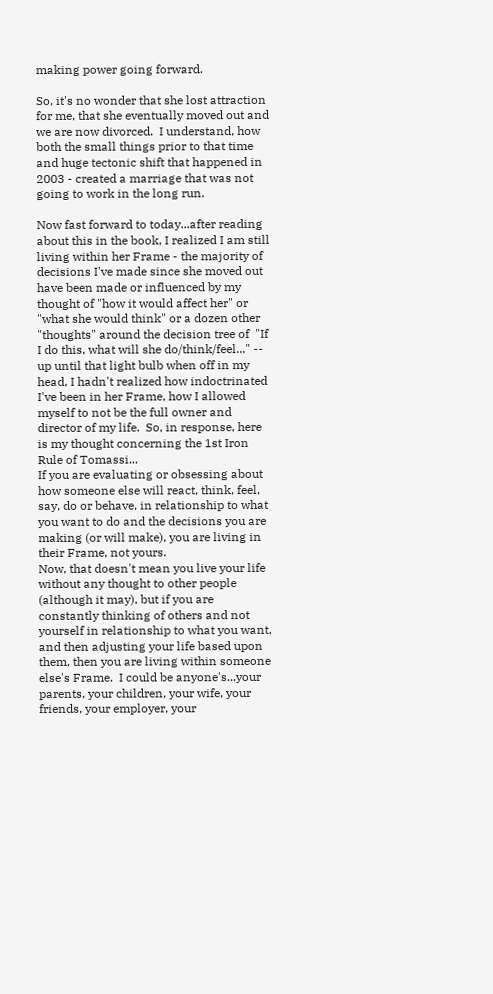making power going forward.

So, it's no wonder that she lost attraction for me, that she eventually moved out and we are now divorced.  I understand, how both the small things prior to that time and huge tectonic shift that happened in 2003 - created a marriage that was not going to work in the long run.

Now fast forward to today...after reading about this in the book, I realized I am still living within her Frame - the majority of decisions I've made since she moved out have been made or influenced by my thought of "how it would affect her" or "what she would think" or a dozen other "thoughts" around the decision tree of  "If I do this, what will she do/think/feel..." -- up until that light bulb when off in my head, I hadn't realized how indoctrinated I've been in her Frame, how I allowed myself to not be the full owner and director of my life.  So, in response, here is my thought concerning the 1st Iron Rule of Tomassi...
If you are evaluating or obsessing about how someone else will react, think, feel, say, do or behave, in relationship to what you want to do and the decisions you are making (or will make), you are living in their Frame, not yours.
Now, that doesn't mean you live your life without any thought to other people (although it may), but if you are constantly thinking of others and not yourself in relationship to what you want, and then adjusting your life based upon them, then you are living within someone else's Frame.  I could be anyone's...your parents, your children, your wife, your friends, your employer, your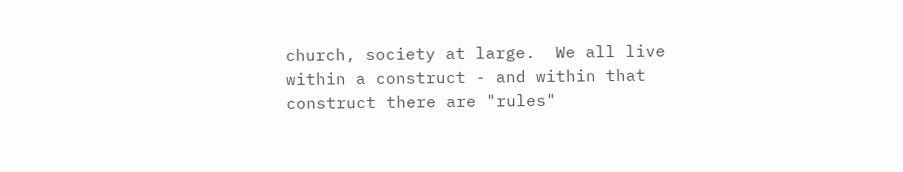church, society at large.  We all live within a construct - and within that construct there are "rules"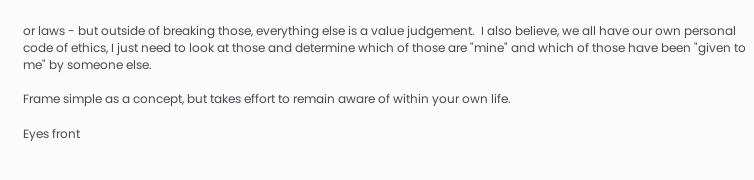or laws - but outside of breaking those, everything else is a value judgement.  I also believe, we all have our own personal code of ethics, I just need to look at those and determine which of those are "mine" and which of those have been "given to me" by someone else.

Frame simple as a concept, but takes effort to remain aware of within your own life.

Eyes front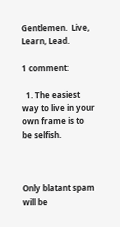Gentlemen.  Live, Learn, Lead.

1 comment:

  1. The easiest way to live in your own frame is to be selfish.



Only blatant spam will be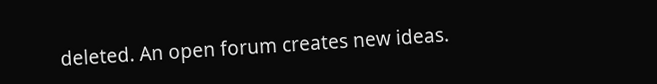deleted. An open forum creates new ideas.